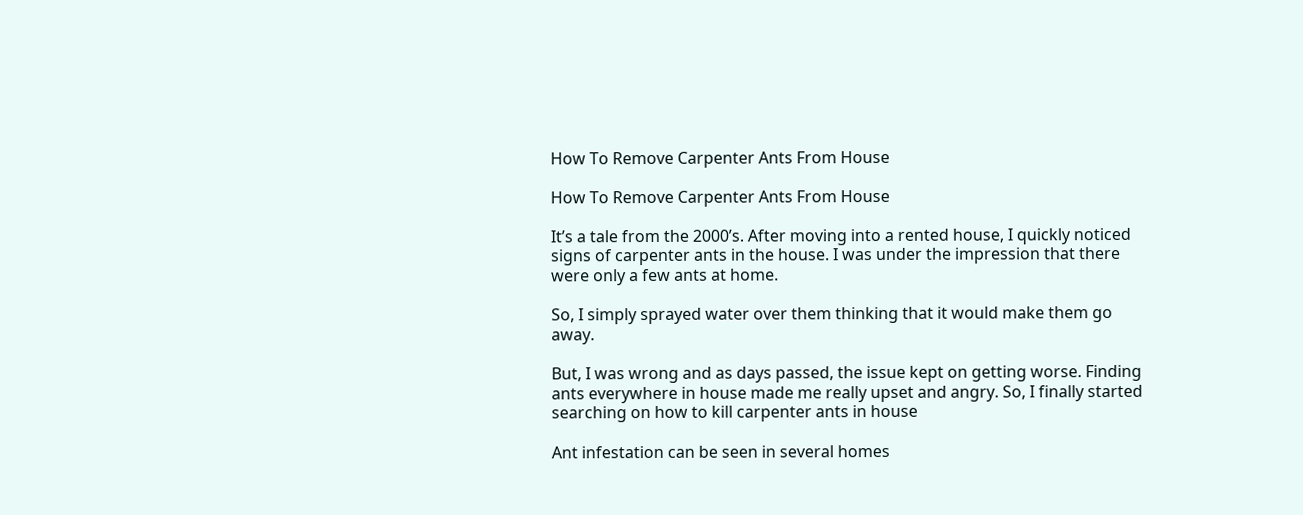How To Remove Carpenter Ants From House

How To Remove Carpenter Ants From House

It’s a tale from the 2000’s. After moving into a rented house, I quickly noticed signs of carpenter ants in the house. I was under the impression that there were only a few ants at home.

So, I simply sprayed water over them thinking that it would make them go away.

But, I was wrong and as days passed, the issue kept on getting worse. Finding ants everywhere in house made me really upset and angry. So, I finally started searching on how to kill carpenter ants in house

Ant infestation can be seen in several homes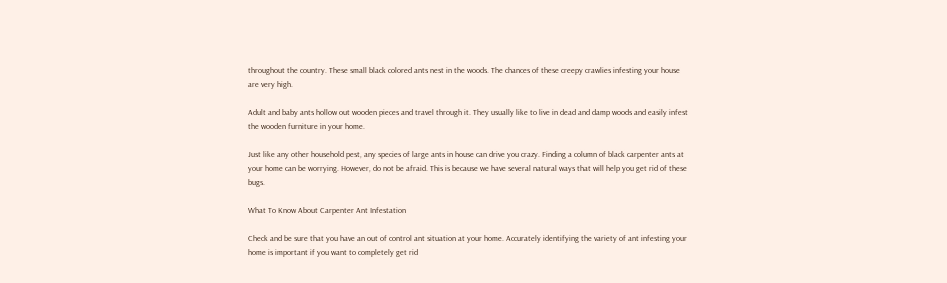throughout the country. These small black colored ants nest in the woods. The chances of these creepy crawlies infesting your house are very high.

Adult and baby ants hollow out wooden pieces and travel through it. They usually like to live in dead and damp woods and easily infest the wooden furniture in your home.

Just like any other household pest, any species of large ants in house can drive you crazy. Finding a column of black carpenter ants at your home can be worrying. However, do not be afraid. This is because we have several natural ways that will help you get rid of these bugs.

What To Know About Carpenter Ant Infestation

Check and be sure that you have an out of control ant situation at your home. Accurately identifying the variety of ant infesting your home is important if you want to completely get rid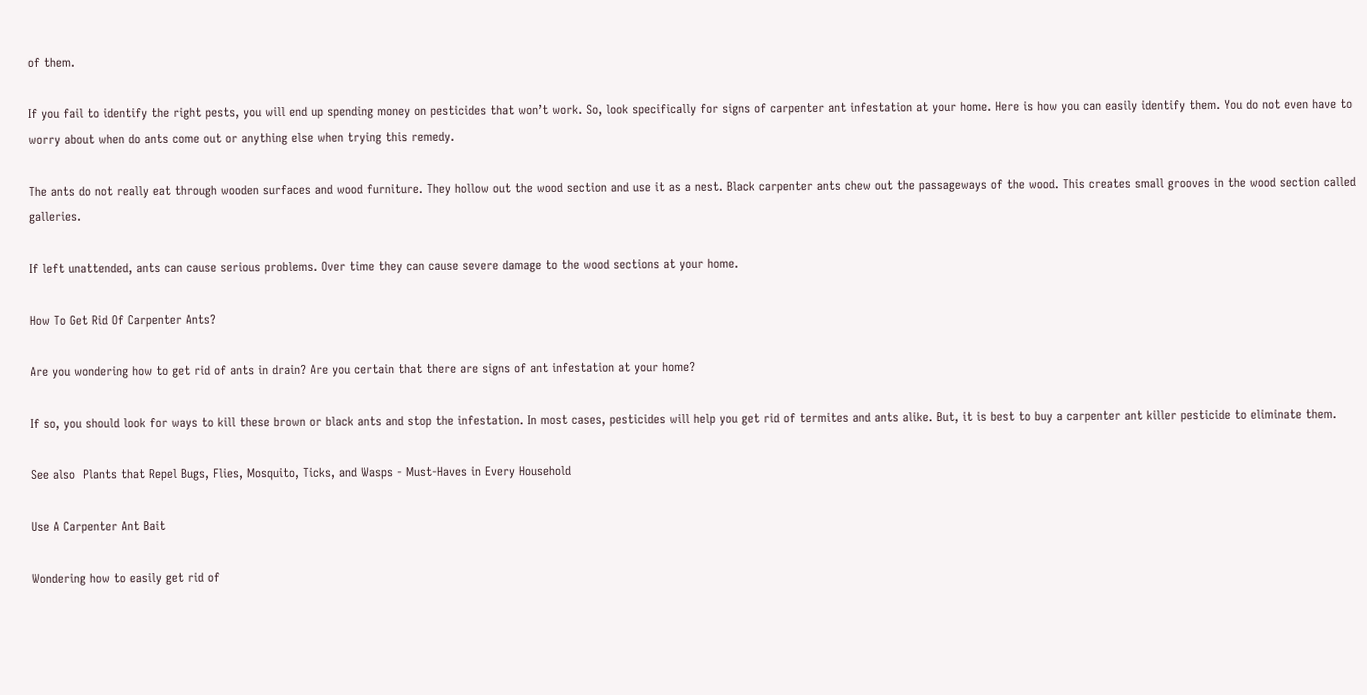of them.

If you fail to identify the right pests, you will end up spending money on pesticides that won’t work. So, look specifically for signs of carpenter ant infestation at your home. Here is how you can easily identify them. You do not even have to worry about when do ants come out or anything else when trying this remedy.

The ants do not really eat through wooden surfaces and wood furniture. They hollow out the wood section and use it as a nest. Black carpenter ants chew out the passageways of the wood. This creates small grooves in the wood section called galleries.

If left unattended, ants can cause serious problems. Over time they can cause severe damage to the wood sections at your home.

How To Get Rid Of Carpenter Ants?

Are you wondering how to get rid of ants in drain? Are you certain that there are signs of ant infestation at your home?

If so, you should look for ways to kill these brown or black ants and stop the infestation. In most cases, pesticides will help you get rid of termites and ants alike. But, it is best to buy a carpenter ant killer pesticide to eliminate them.

See also  Plants that Repel Bugs, Flies, Mosquito, Ticks, and Wasps - Must-Haves in Every Household

Use A Carpenter Ant Bait

Wondering how to easily get rid of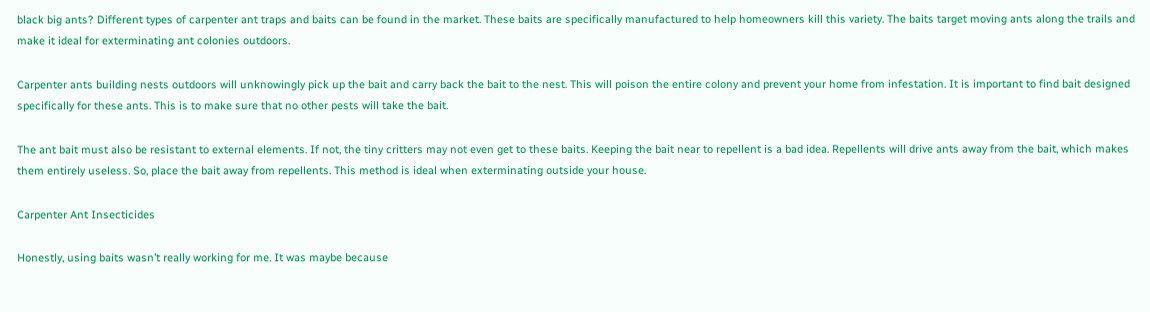black big ants? Different types of carpenter ant traps and baits can be found in the market. These baits are specifically manufactured to help homeowners kill this variety. The baits target moving ants along the trails and make it ideal for exterminating ant colonies outdoors.

Carpenter ants building nests outdoors will unknowingly pick up the bait and carry back the bait to the nest. This will poison the entire colony and prevent your home from infestation. It is important to find bait designed specifically for these ants. This is to make sure that no other pests will take the bait.

The ant bait must also be resistant to external elements. If not, the tiny critters may not even get to these baits. Keeping the bait near to repellent is a bad idea. Repellents will drive ants away from the bait, which makes them entirely useless. So, place the bait away from repellents. This method is ideal when exterminating outside your house.

Carpenter Ant Insecticides

Honestly, using baits wasn’t really working for me. It was maybe because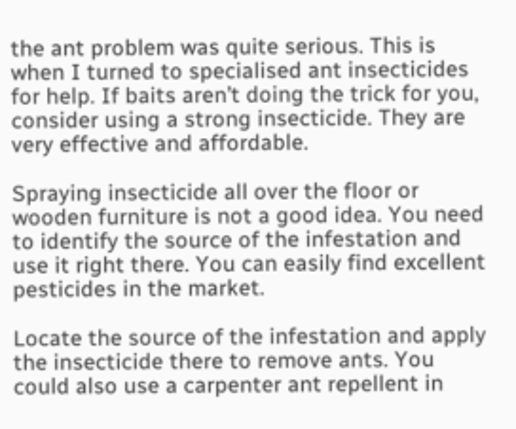the ant problem was quite serious. This is when I turned to specialised ant insecticides for help. If baits aren’t doing the trick for you, consider using a strong insecticide. They are very effective and affordable.

Spraying insecticide all over the floor or wooden furniture is not a good idea. You need to identify the source of the infestation and use it right there. You can easily find excellent pesticides in the market.

Locate the source of the infestation and apply the insecticide there to remove ants. You could also use a carpenter ant repellent in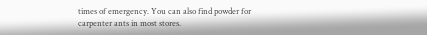times of emergency. You can also find powder for carpenter ants in most stores.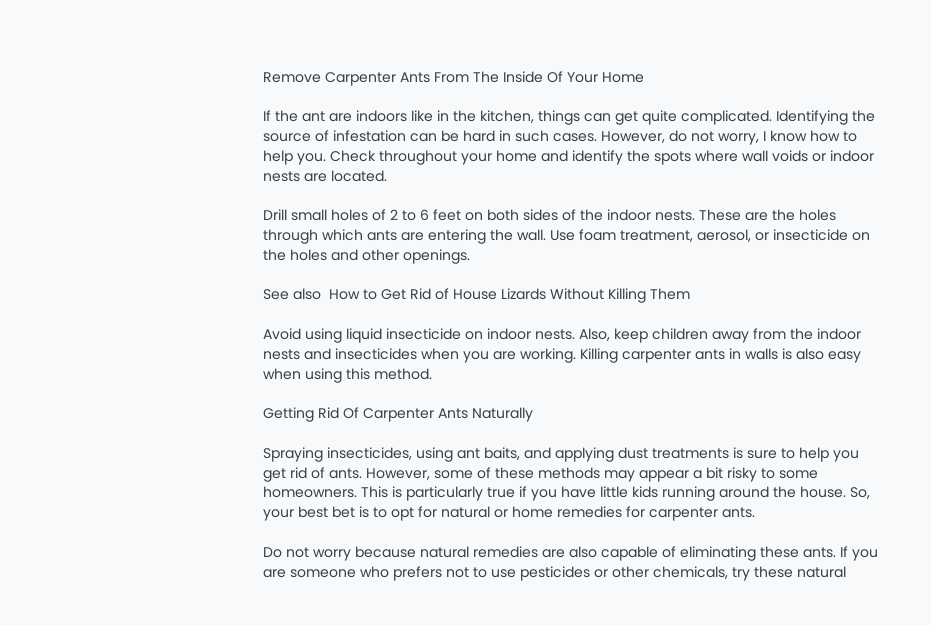Remove Carpenter Ants From The Inside Of Your Home

If the ant are indoors like in the kitchen, things can get quite complicated. Identifying the source of infestation can be hard in such cases. However, do not worry, I know how to help you. Check throughout your home and identify the spots where wall voids or indoor nests are located.

Drill small holes of 2 to 6 feet on both sides of the indoor nests. These are the holes through which ants are entering the wall. Use foam treatment, aerosol, or insecticide on the holes and other openings.

See also  How to Get Rid of House Lizards Without Killing Them

Avoid using liquid insecticide on indoor nests. Also, keep children away from the indoor nests and insecticides when you are working. Killing carpenter ants in walls is also easy when using this method.

Getting Rid Of Carpenter Ants Naturally

Spraying insecticides, using ant baits, and applying dust treatments is sure to help you get rid of ants. However, some of these methods may appear a bit risky to some homeowners. This is particularly true if you have little kids running around the house. So, your best bet is to opt for natural or home remedies for carpenter ants.

Do not worry because natural remedies are also capable of eliminating these ants. If you are someone who prefers not to use pesticides or other chemicals, try these natural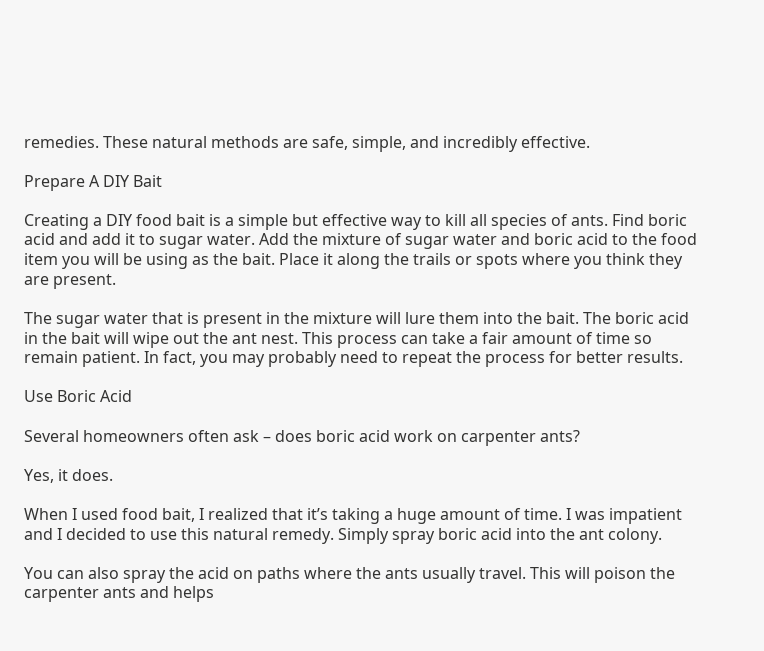remedies. These natural methods are safe, simple, and incredibly effective.

Prepare A DIY Bait

Creating a DIY food bait is a simple but effective way to kill all species of ants. Find boric acid and add it to sugar water. Add the mixture of sugar water and boric acid to the food item you will be using as the bait. Place it along the trails or spots where you think they are present.

The sugar water that is present in the mixture will lure them into the bait. The boric acid in the bait will wipe out the ant nest. This process can take a fair amount of time so remain patient. In fact, you may probably need to repeat the process for better results.

Use Boric Acid

Several homeowners often ask – does boric acid work on carpenter ants?

Yes, it does.

When I used food bait, I realized that it’s taking a huge amount of time. I was impatient and I decided to use this natural remedy. Simply spray boric acid into the ant colony.

You can also spray the acid on paths where the ants usually travel. This will poison the carpenter ants and helps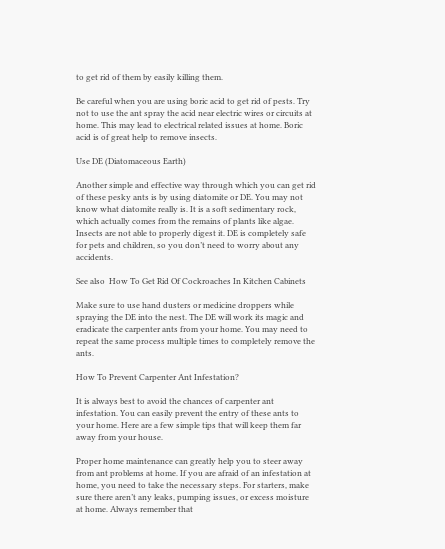to get rid of them by easily killing them.

Be careful when you are using boric acid to get rid of pests. Try not to use the ant spray the acid near electric wires or circuits at home. This may lead to electrical related issues at home. Boric acid is of great help to remove insects.

Use DE (Diatomaceous Earth)

Another simple and effective way through which you can get rid of these pesky ants is by using diatomite or DE. You may not know what diatomite really is. It is a soft sedimentary rock, which actually comes from the remains of plants like algae. Insects are not able to properly digest it. DE is completely safe for pets and children, so you don’t need to worry about any accidents.

See also  How To Get Rid Of Cockroaches In Kitchen Cabinets

Make sure to use hand dusters or medicine droppers while spraying the DE into the nest. The DE will work its magic and eradicate the carpenter ants from your home. You may need to repeat the same process multiple times to completely remove the ants.

How To Prevent Carpenter Ant Infestation?

It is always best to avoid the chances of carpenter ant infestation. You can easily prevent the entry of these ants to your home. Here are a few simple tips that will keep them far away from your house.

Proper home maintenance can greatly help you to steer away from ant problems at home. If you are afraid of an infestation at home, you need to take the necessary steps. For starters, make sure there aren’t any leaks, pumping issues, or excess moisture at home. Always remember that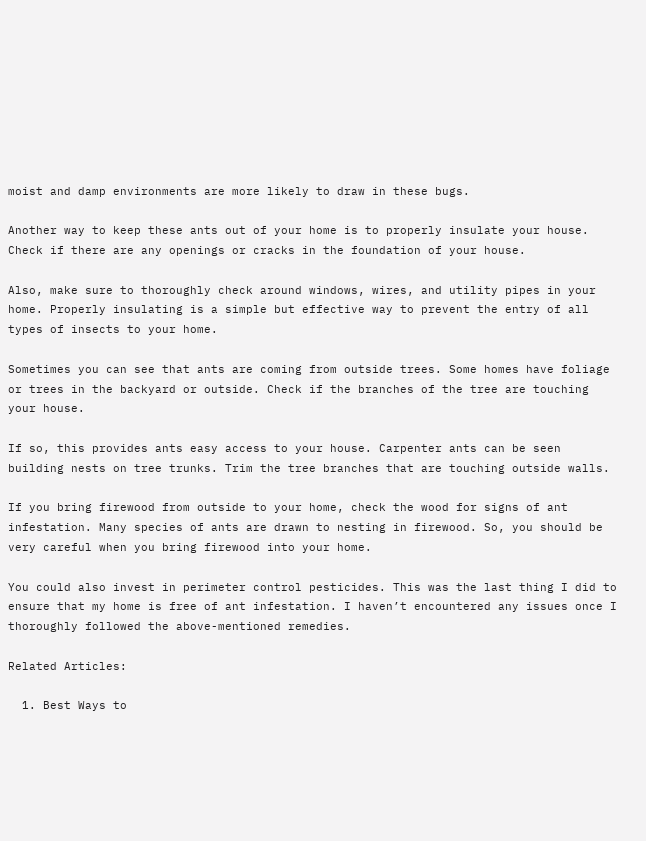moist and damp environments are more likely to draw in these bugs.

Another way to keep these ants out of your home is to properly insulate your house. Check if there are any openings or cracks in the foundation of your house.

Also, make sure to thoroughly check around windows, wires, and utility pipes in your home. Properly insulating is a simple but effective way to prevent the entry of all types of insects to your home.

Sometimes you can see that ants are coming from outside trees. Some homes have foliage or trees in the backyard or outside. Check if the branches of the tree are touching your house.

If so, this provides ants easy access to your house. Carpenter ants can be seen building nests on tree trunks. Trim the tree branches that are touching outside walls.

If you bring firewood from outside to your home, check the wood for signs of ant infestation. Many species of ants are drawn to nesting in firewood. So, you should be very careful when you bring firewood into your home.

You could also invest in perimeter control pesticides. This was the last thing I did to ensure that my home is free of ant infestation. I haven’t encountered any issues once I thoroughly followed the above-mentioned remedies.

Related Articles:

  1. Best Ways to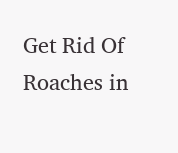Get Rid Of Roaches in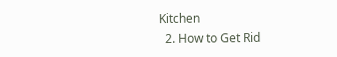Kitchen
  2. How to Get Rid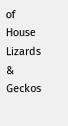of House Lizards & Geckos